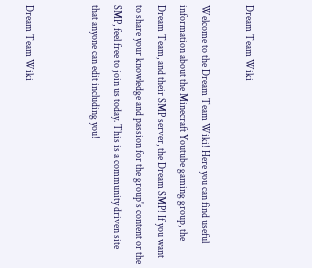Dream Team Wiki

Welcome to the Dream Team Wiki! Here you can find useful information about the Minecraft Youtube gaming group, the Dream Team, and their SMP server, the Dream SMP! If you want to share your knowledge and passion for the group's content or the SMP, feel free to join us today. This is a community driven site that anyone can edit including you!


Dream Team Wiki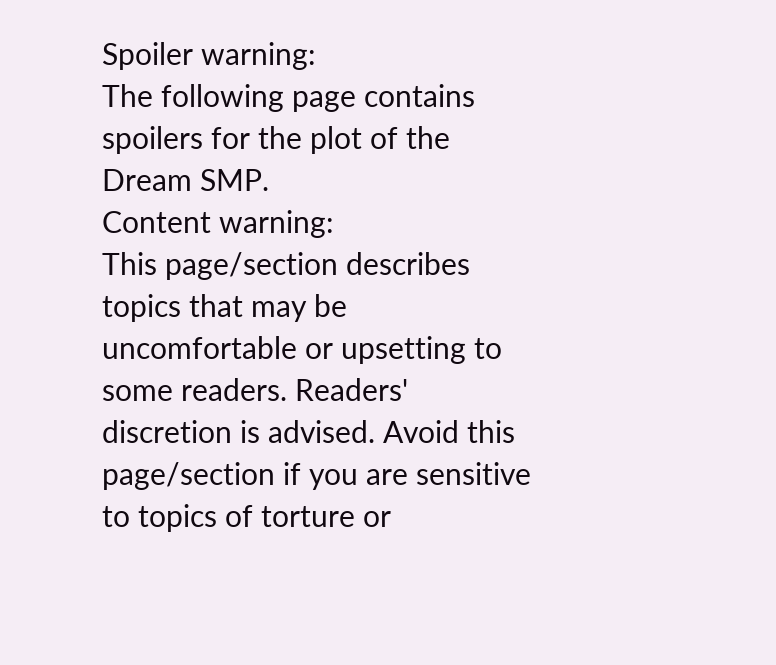Spoiler warning:
The following page contains spoilers for the plot of the Dream SMP.
Content warning:
This page/section describes topics that may be uncomfortable or upsetting to some readers. Readers' discretion is advised. Avoid this page/section if you are sensitive to topics of torture or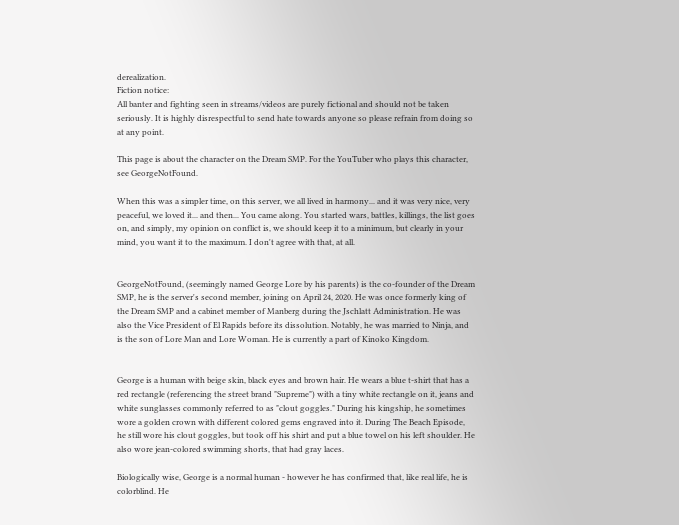derealization.
Fiction notice:
All banter and fighting seen in streams/videos are purely fictional and should not be taken seriously. It is highly disrespectful to send hate towards anyone so please refrain from doing so at any point.

This page is about the character on the Dream SMP. For the YouTuber who plays this character, see GeorgeNotFound.

When this was a simpler time, on this server, we all lived in harmony... and it was very nice, very peaceful, we loved it... and then... You came along. You started wars, battles, killings, the list goes on, and simply, my opinion on conflict is, we should keep it to a minimum, but clearly in your mind, you want it to the maximum. I don't agree with that, at all.


GeorgeNotFound, (seemingly named George Lore by his parents) is the co-founder of the Dream SMP, he is the server's second member, joining on April 24, 2020. He was once formerly king of the Dream SMP and a cabinet member of Manberg during the Jschlatt Administration. He was also the Vice President of El Rapids before its dissolution. Notably, he was married to Ninja, and is the son of Lore Man and Lore Woman. He is currently a part of Kinoko Kingdom.


George is a human with beige skin, black eyes and brown hair. He wears a blue t-shirt that has a red rectangle (referencing the street brand "Supreme") with a tiny white rectangle on it, jeans and white sunglasses commonly referred to as "clout goggles." During his kingship, he sometimes wore a golden crown with different colored gems engraved into it. During The Beach Episode, he still wore his clout goggles, but took off his shirt and put a blue towel on his left shoulder. He also wore jean-colored swimming shorts, that had gray laces.

Biologically wise, George is a normal human - however he has confirmed that, like real life, he is colorblind. He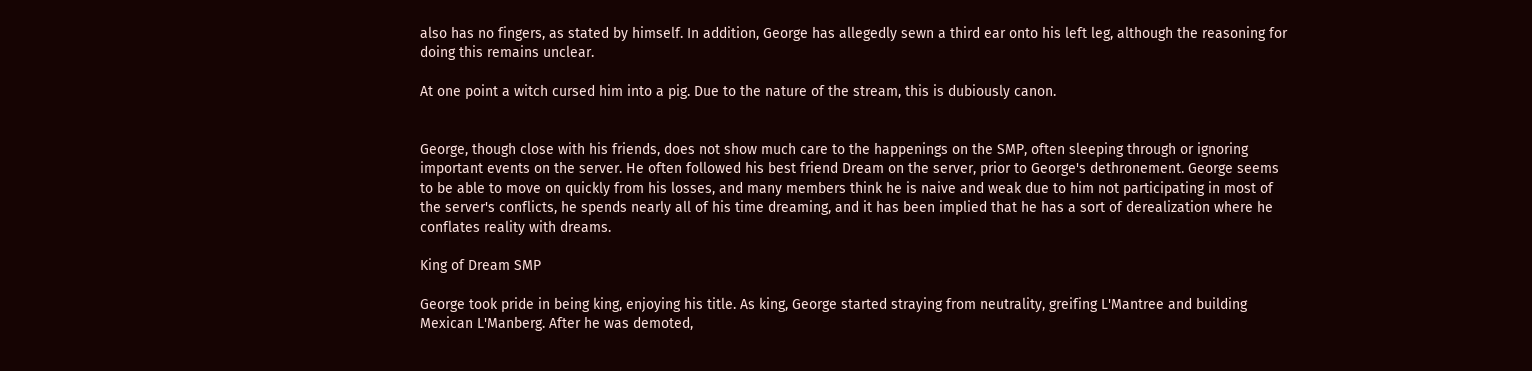also has no fingers, as stated by himself. In addition, George has allegedly sewn a third ear onto his left leg, although the reasoning for doing this remains unclear.

At one point a witch cursed him into a pig. Due to the nature of the stream, this is dubiously canon.


George, though close with his friends, does not show much care to the happenings on the SMP, often sleeping through or ignoring important events on the server. He often followed his best friend Dream on the server, prior to George's dethronement. George seems to be able to move on quickly from his losses, and many members think he is naive and weak due to him not participating in most of the server's conflicts, he spends nearly all of his time dreaming, and it has been implied that he has a sort of derealization where he conflates reality with dreams.

King of Dream SMP

George took pride in being king, enjoying his title. As king, George started straying from neutrality, greifing L'Mantree and building Mexican L'Manberg. After he was demoted,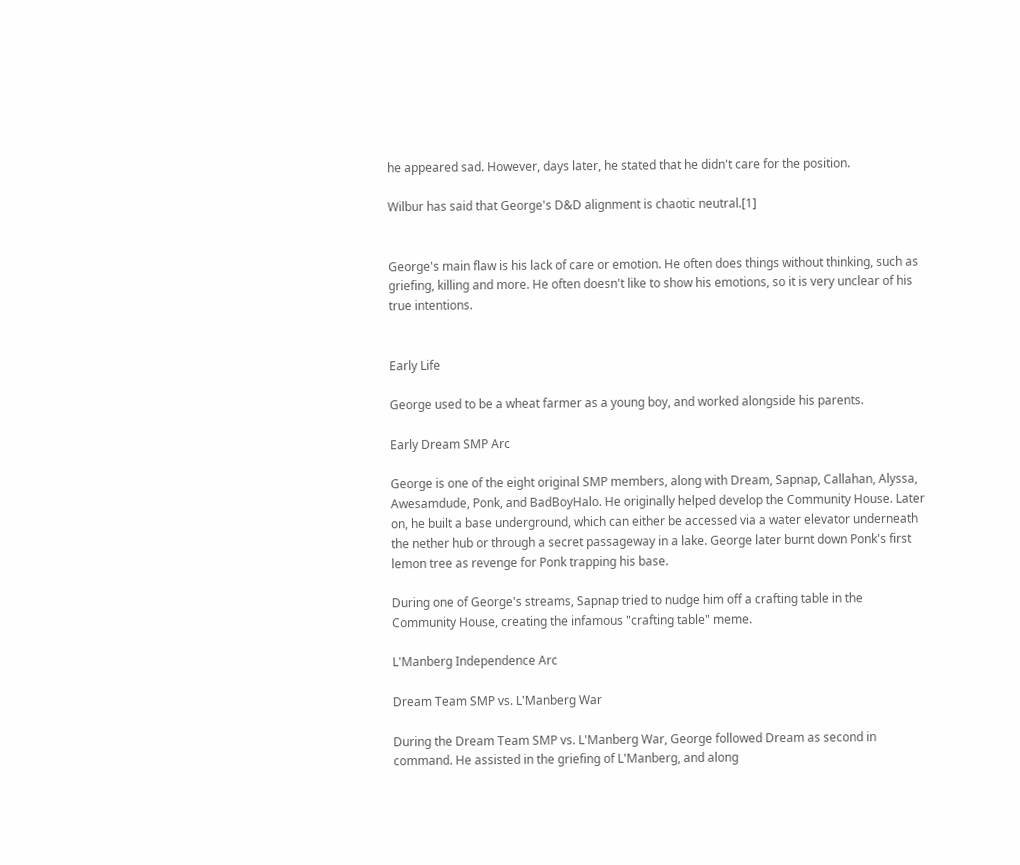he appeared sad. However, days later, he stated that he didn't care for the position.

Wilbur has said that George's D&D alignment is chaotic neutral.[1]


George's main flaw is his lack of care or emotion. He often does things without thinking, such as griefing, killing and more. He often doesn't like to show his emotions, so it is very unclear of his true intentions.


Early Life

George used to be a wheat farmer as a young boy, and worked alongside his parents.

Early Dream SMP Arc

George is one of the eight original SMP members, along with Dream, Sapnap, Callahan, Alyssa, Awesamdude, Ponk, and BadBoyHalo. He originally helped develop the Community House. Later on, he built a base underground, which can either be accessed via a water elevator underneath the nether hub or through a secret passageway in a lake. George later burnt down Ponk's first lemon tree as revenge for Ponk trapping his base.

During one of George's streams, Sapnap tried to nudge him off a crafting table in the Community House, creating the infamous "crafting table" meme.

L'Manberg Independence Arc

Dream Team SMP vs. L'Manberg War

During the Dream Team SMP vs. L'Manberg War, George followed Dream as second in command. He assisted in the griefing of L'Manberg, and along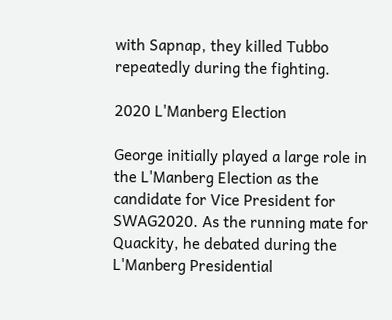with Sapnap, they killed Tubbo repeatedly during the fighting.

2020 L'Manberg Election

George initially played a large role in the L'Manberg Election as the candidate for Vice President for SWAG2020. As the running mate for Quackity, he debated during the L'Manberg Presidential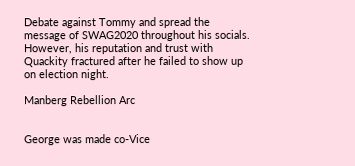Debate against Tommy and spread the message of SWAG2020 throughout his socials. However, his reputation and trust with Quackity fractured after he failed to show up on election night.

Manberg Rebellion Arc


George was made co-Vice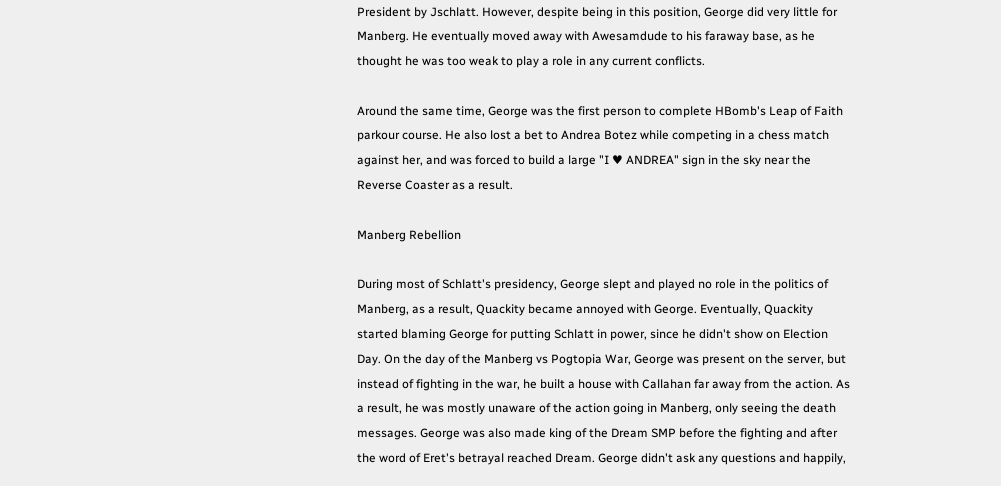President by Jschlatt. However, despite being in this position, George did very little for Manberg. He eventually moved away with Awesamdude to his faraway base, as he thought he was too weak to play a role in any current conflicts.

Around the same time, George was the first person to complete HBomb's Leap of Faith parkour course. He also lost a bet to Andrea Botez while competing in a chess match against her, and was forced to build a large "I ♥ ANDREA" sign in the sky near the Reverse Coaster as a result.

Manberg Rebellion

During most of Schlatt's presidency, George slept and played no role in the politics of Manberg, as a result, Quackity became annoyed with George. Eventually, Quackity started blaming George for putting Schlatt in power, since he didn't show on Election Day. On the day of the Manberg vs Pogtopia War, George was present on the server, but instead of fighting in the war, he built a house with Callahan far away from the action. As a result, he was mostly unaware of the action going in Manberg, only seeing the death messages. George was also made king of the Dream SMP before the fighting and after the word of Eret's betrayal reached Dream. George didn't ask any questions and happily,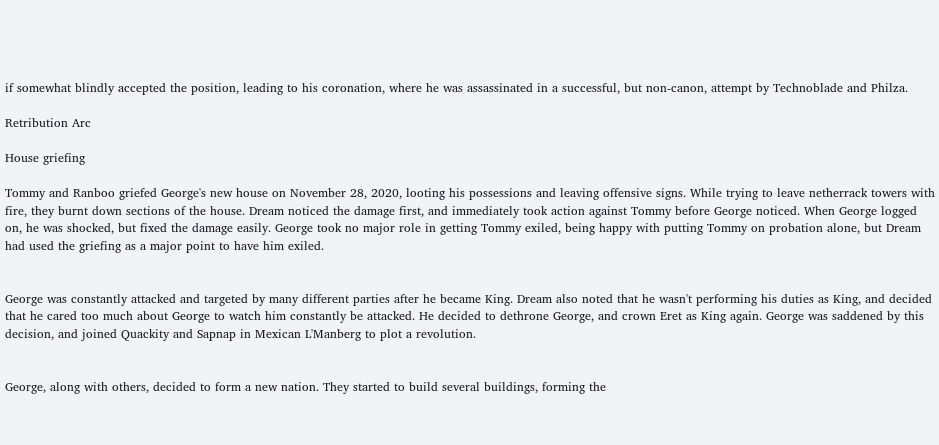if somewhat blindly accepted the position, leading to his coronation, where he was assassinated in a successful, but non-canon, attempt by Technoblade and Philza.

Retribution Arc

House griefing

Tommy and Ranboo griefed George's new house on November 28, 2020, looting his possessions and leaving offensive signs. While trying to leave netherrack towers with fire, they burnt down sections of the house. Dream noticed the damage first, and immediately took action against Tommy before George noticed. When George logged on, he was shocked, but fixed the damage easily. George took no major role in getting Tommy exiled, being happy with putting Tommy on probation alone, but Dream had used the griefing as a major point to have him exiled.


George was constantly attacked and targeted by many different parties after he became King. Dream also noted that he wasn't performing his duties as King, and decided that he cared too much about George to watch him constantly be attacked. He decided to dethrone George, and crown Eret as King again. George was saddened by this decision, and joined Quackity and Sapnap in Mexican L'Manberg to plot a revolution.


George, along with others, decided to form a new nation. They started to build several buildings, forming the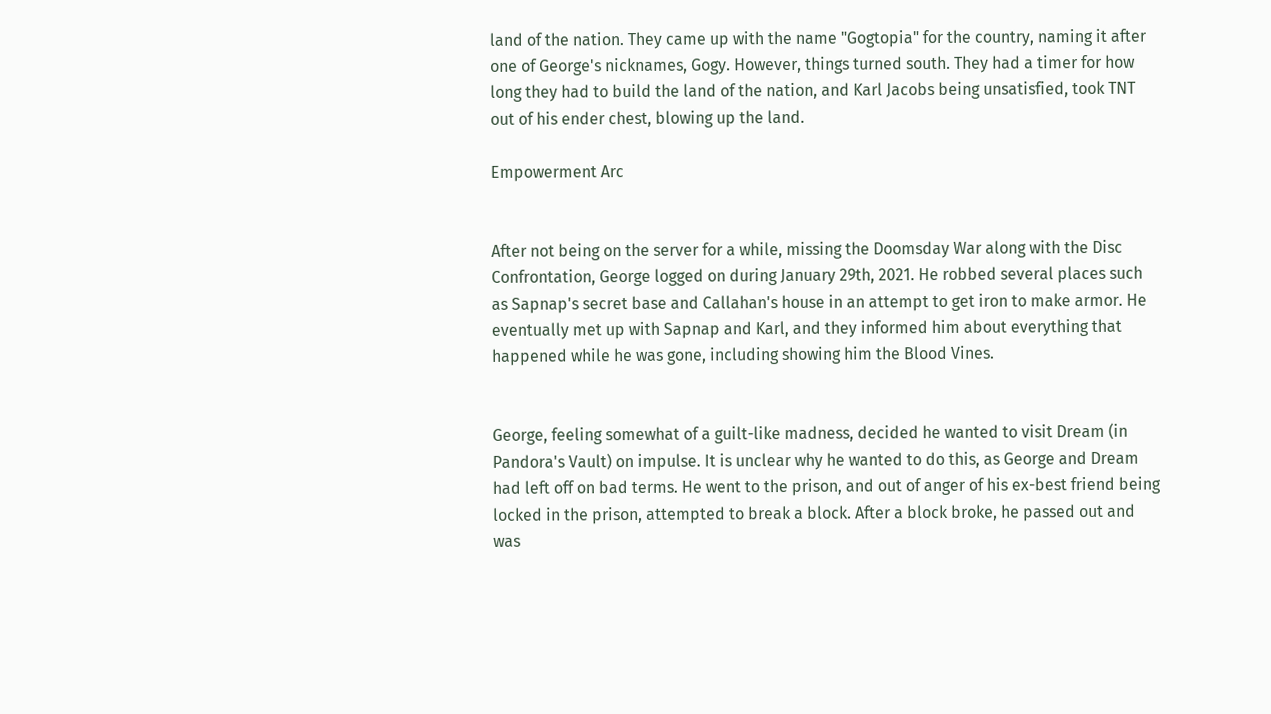land of the nation. They came up with the name "Gogtopia" for the country, naming it after one of George's nicknames, Gogy. However, things turned south. They had a timer for how long they had to build the land of the nation, and Karl Jacobs being unsatisfied, took TNT out of his ender chest, blowing up the land.

Empowerment Arc


After not being on the server for a while, missing the Doomsday War along with the Disc Confrontation, George logged on during January 29th, 2021. He robbed several places such as Sapnap's secret base and Callahan's house in an attempt to get iron to make armor. He eventually met up with Sapnap and Karl, and they informed him about everything that happened while he was gone, including showing him the Blood Vines.


George, feeling somewhat of a guilt-like madness, decided he wanted to visit Dream (in Pandora's Vault) on impulse. It is unclear why he wanted to do this, as George and Dream had left off on bad terms. He went to the prison, and out of anger of his ex-best friend being locked in the prison, attempted to break a block. After a block broke, he passed out and was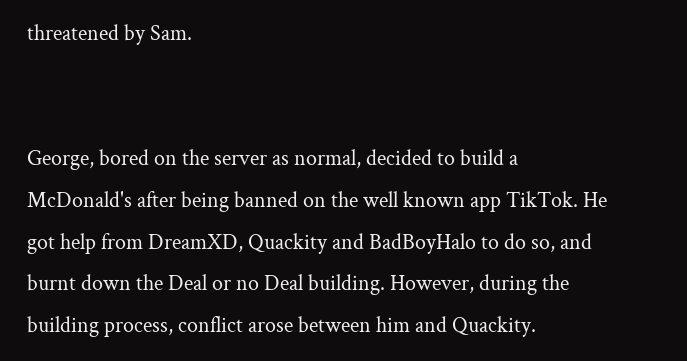threatened by Sam.


George, bored on the server as normal, decided to build a McDonald's after being banned on the well known app TikTok. He got help from DreamXD, Quackity and BadBoyHalo to do so, and burnt down the Deal or no Deal building. However, during the building process, conflict arose between him and Quackity.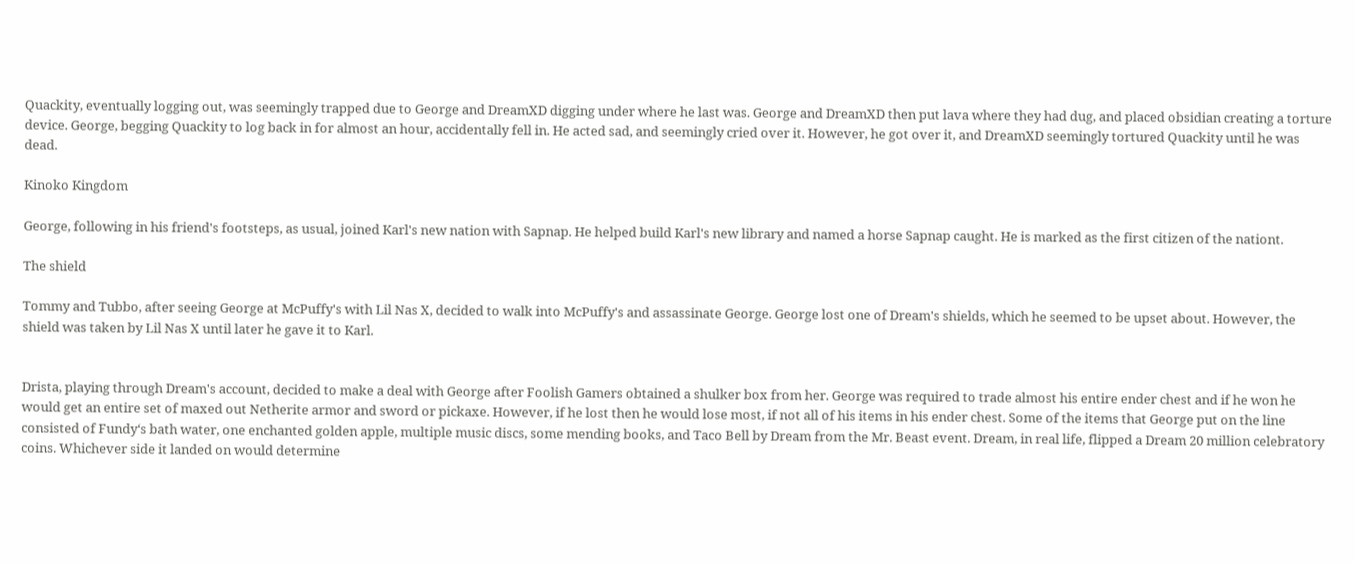Quackity, eventually logging out, was seemingly trapped due to George and DreamXD digging under where he last was. George and DreamXD then put lava where they had dug, and placed obsidian creating a torture device. George, begging Quackity to log back in for almost an hour, accidentally fell in. He acted sad, and seemingly cried over it. However, he got over it, and DreamXD seemingly tortured Quackity until he was dead.

Kinoko Kingdom

George, following in his friend's footsteps, as usual, joined Karl's new nation with Sapnap. He helped build Karl's new library and named a horse Sapnap caught. He is marked as the first citizen of the nationt.

The shield

Tommy and Tubbo, after seeing George at McPuffy's with Lil Nas X, decided to walk into McPuffy's and assassinate George. George lost one of Dream's shields, which he seemed to be upset about. However, the shield was taken by Lil Nas X until later he gave it to Karl.


Drista, playing through Dream's account, decided to make a deal with George after Foolish Gamers obtained a shulker box from her. George was required to trade almost his entire ender chest and if he won he would get an entire set of maxed out Netherite armor and sword or pickaxe. However, if he lost then he would lose most, if not all of his items in his ender chest. Some of the items that George put on the line consisted of Fundy‘s bath water, one enchanted golden apple, multiple music discs, some mending books, and Taco Bell by Dream from the Mr. Beast event. Dream, in real life, flipped a Dream 20 million celebratory coins. Whichever side it landed on would determine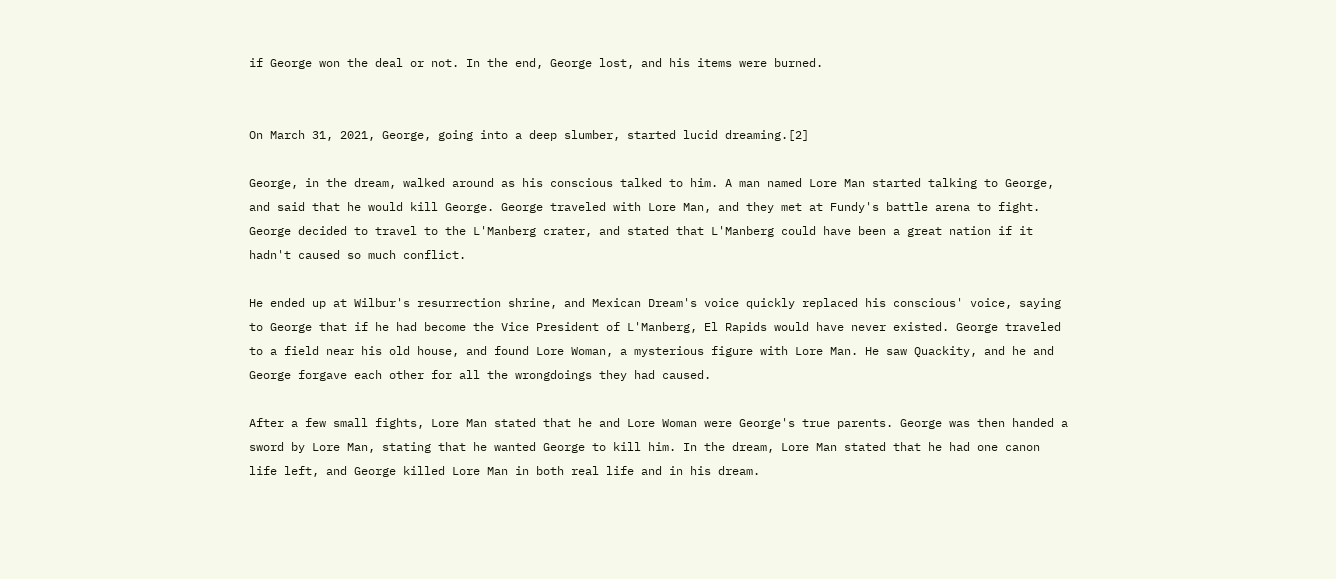if George won the deal or not. In the end, George lost, and his items were burned.


On March 31, 2021, George, going into a deep slumber, started lucid dreaming.[2]

George, in the dream, walked around as his conscious talked to him. A man named Lore Man started talking to George, and said that he would kill George. George traveled with Lore Man, and they met at Fundy's battle arena to fight. George decided to travel to the L'Manberg crater, and stated that L'Manberg could have been a great nation if it hadn't caused so much conflict.

He ended up at Wilbur's resurrection shrine, and Mexican Dream's voice quickly replaced his conscious' voice, saying to George that if he had become the Vice President of L'Manberg, El Rapids would have never existed. George traveled to a field near his old house, and found Lore Woman, a mysterious figure with Lore Man. He saw Quackity, and he and George forgave each other for all the wrongdoings they had caused.

After a few small fights, Lore Man stated that he and Lore Woman were George's true parents. George was then handed a sword by Lore Man, stating that he wanted George to kill him. In the dream, Lore Man stated that he had one canon life left, and George killed Lore Man in both real life and in his dream.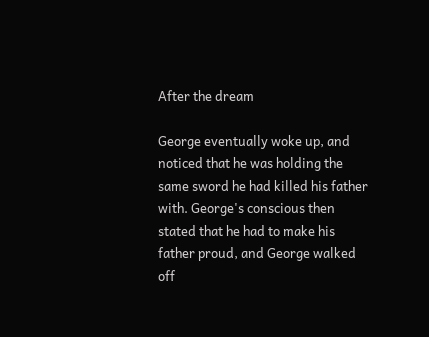After the dream

George eventually woke up, and noticed that he was holding the same sword he had killed his father with. George's conscious then stated that he had to make his father proud, and George walked off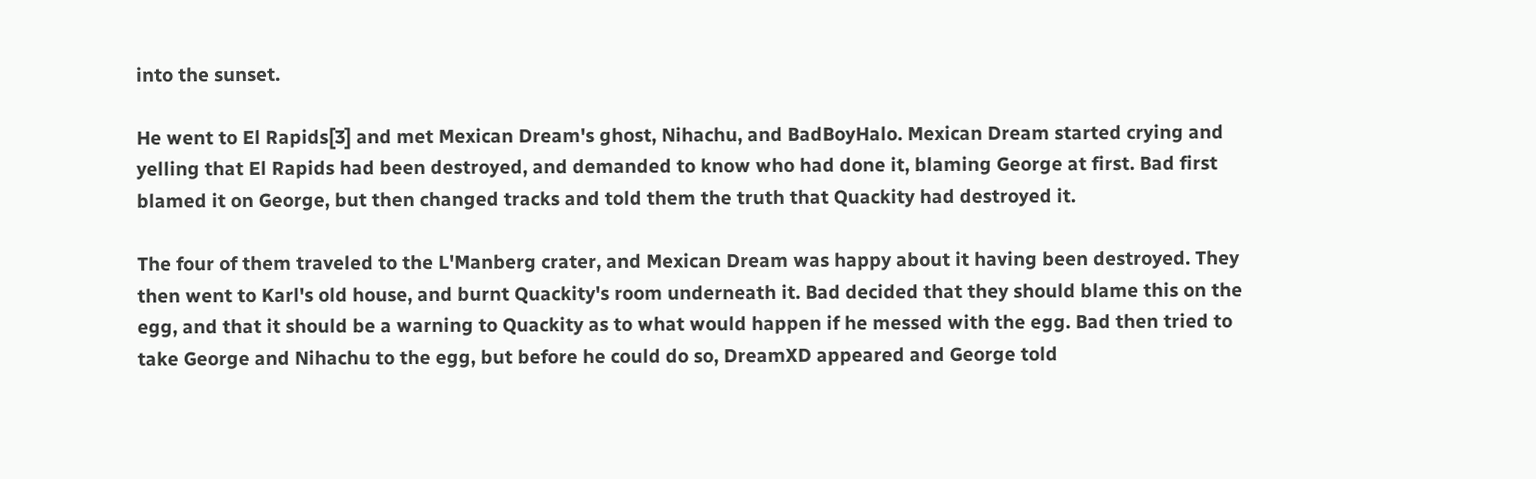into the sunset.

He went to El Rapids[3] and met Mexican Dream's ghost, Nihachu, and BadBoyHalo. Mexican Dream started crying and yelling that El Rapids had been destroyed, and demanded to know who had done it, blaming George at first. Bad first blamed it on George, but then changed tracks and told them the truth that Quackity had destroyed it.

The four of them traveled to the L'Manberg crater, and Mexican Dream was happy about it having been destroyed. They then went to Karl's old house, and burnt Quackity's room underneath it. Bad decided that they should blame this on the egg, and that it should be a warning to Quackity as to what would happen if he messed with the egg. Bad then tried to take George and Nihachu to the egg, but before he could do so, DreamXD appeared and George told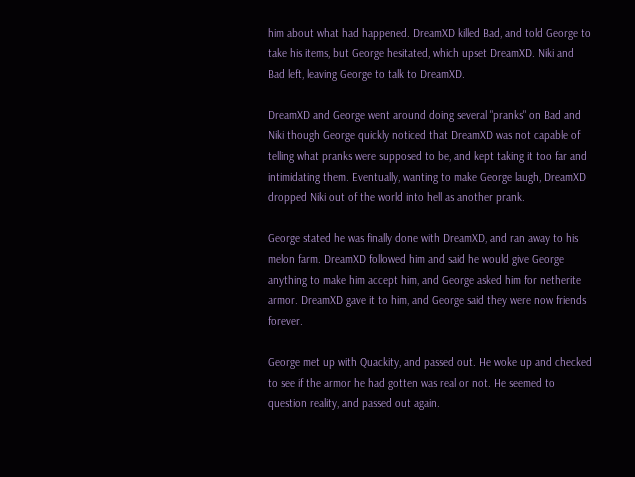him about what had happened. DreamXD killed Bad, and told George to take his items, but George hesitated, which upset DreamXD. Niki and Bad left, leaving George to talk to DreamXD.

DreamXD and George went around doing several "pranks" on Bad and Niki though George quickly noticed that DreamXD was not capable of telling what pranks were supposed to be, and kept taking it too far and intimidating them. Eventually, wanting to make George laugh, DreamXD dropped Niki out of the world into hell as another prank.

George stated he was finally done with DreamXD, and ran away to his melon farm. DreamXD followed him and said he would give George anything to make him accept him, and George asked him for netherite armor. DreamXD gave it to him, and George said they were now friends forever.

George met up with Quackity, and passed out. He woke up and checked to see if the armor he had gotten was real or not. He seemed to question reality, and passed out again.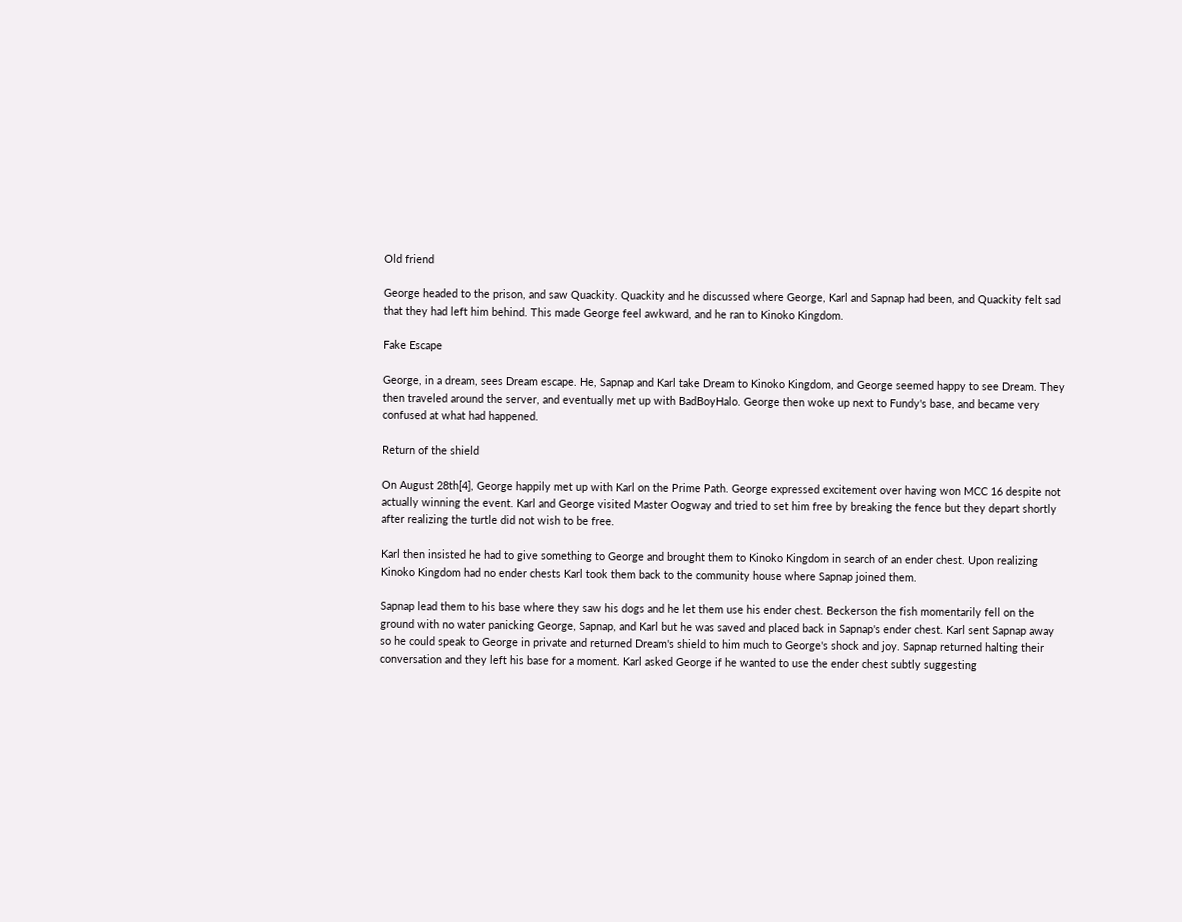Old friend

George headed to the prison, and saw Quackity. Quackity and he discussed where George, Karl and Sapnap had been, and Quackity felt sad that they had left him behind. This made George feel awkward, and he ran to Kinoko Kingdom.

Fake Escape

George, in a dream, sees Dream escape. He, Sapnap and Karl take Dream to Kinoko Kingdom, and George seemed happy to see Dream. They then traveled around the server, and eventually met up with BadBoyHalo. George then woke up next to Fundy's base, and became very confused at what had happened.

Return of the shield

On August 28th[4], George happily met up with Karl on the Prime Path. George expressed excitement over having won MCC 16 despite not actually winning the event. Karl and George visited Master Oogway and tried to set him free by breaking the fence but they depart shortly after realizing the turtle did not wish to be free.

Karl then insisted he had to give something to George and brought them to Kinoko Kingdom in search of an ender chest. Upon realizing Kinoko Kingdom had no ender chests Karl took them back to the community house where Sapnap joined them.

Sapnap lead them to his base where they saw his dogs and he let them use his ender chest. Beckerson the fish momentarily fell on the ground with no water panicking George, Sapnap, and Karl but he was saved and placed back in Sapnap's ender chest. Karl sent Sapnap away so he could speak to George in private and returned Dream's shield to him much to George's shock and joy. Sapnap returned halting their conversation and they left his base for a moment. Karl asked George if he wanted to use the ender chest subtly suggesting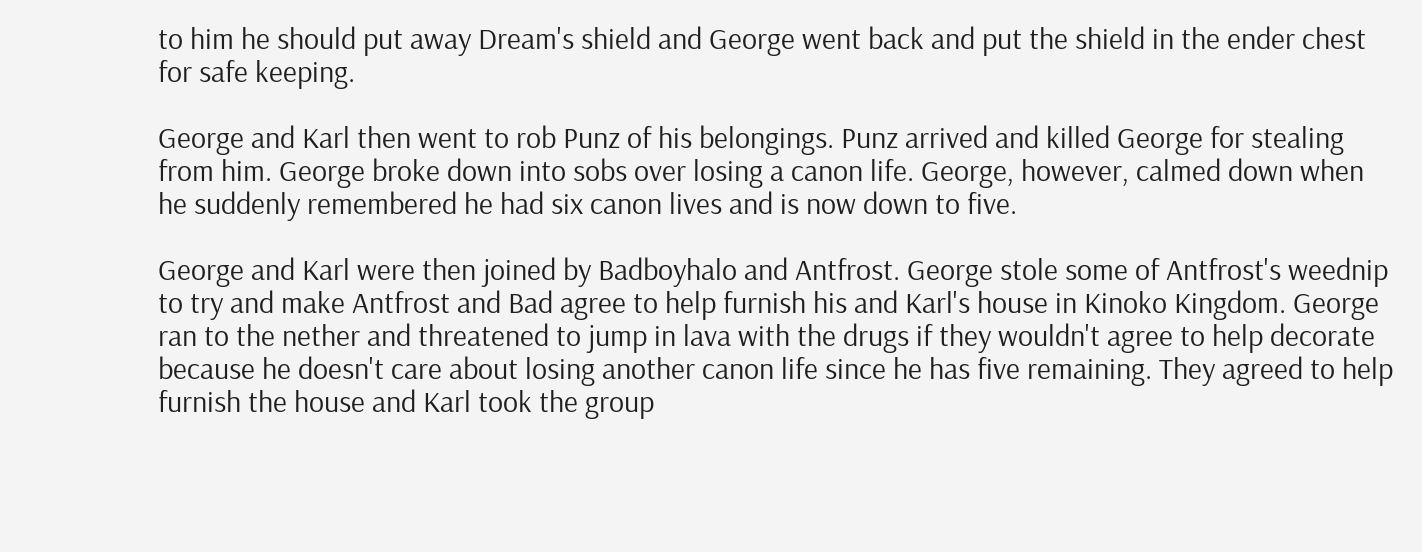to him he should put away Dream's shield and George went back and put the shield in the ender chest for safe keeping.

George and Karl then went to rob Punz of his belongings. Punz arrived and killed George for stealing from him. George broke down into sobs over losing a canon life. George, however, calmed down when he suddenly remembered he had six canon lives and is now down to five.

George and Karl were then joined by Badboyhalo and Antfrost. George stole some of Antfrost's weednip to try and make Antfrost and Bad agree to help furnish his and Karl's house in Kinoko Kingdom. George ran to the nether and threatened to jump in lava with the drugs if they wouldn't agree to help decorate because he doesn't care about losing another canon life since he has five remaining. They agreed to help furnish the house and Karl took the group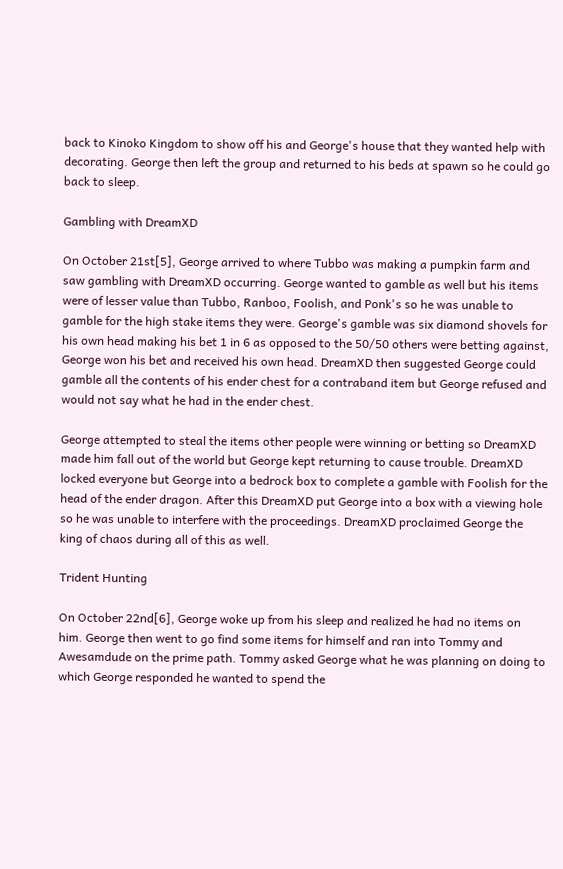back to Kinoko Kingdom to show off his and George's house that they wanted help with decorating. George then left the group and returned to his beds at spawn so he could go back to sleep.

Gambling with DreamXD

On October 21st[5], George arrived to where Tubbo was making a pumpkin farm and saw gambling with DreamXD occurring. George wanted to gamble as well but his items were of lesser value than Tubbo, Ranboo, Foolish, and Ponk's so he was unable to gamble for the high stake items they were. George's gamble was six diamond shovels for his own head making his bet 1 in 6 as opposed to the 50/50 others were betting against, George won his bet and received his own head. DreamXD then suggested George could gamble all the contents of his ender chest for a contraband item but George refused and would not say what he had in the ender chest.

George attempted to steal the items other people were winning or betting so DreamXD made him fall out of the world but George kept returning to cause trouble. DreamXD locked everyone but George into a bedrock box to complete a gamble with Foolish for the head of the ender dragon. After this DreamXD put George into a box with a viewing hole so he was unable to interfere with the proceedings. DreamXD proclaimed George the king of chaos during all of this as well.

Trident Hunting

On October 22nd[6], George woke up from his sleep and realized he had no items on him. George then went to go find some items for himself and ran into Tommy and Awesamdude on the prime path. Tommy asked George what he was planning on doing to which George responded he wanted to spend the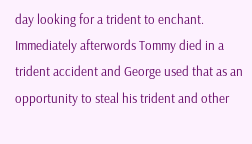day looking for a trident to enchant. Immediately afterwords Tommy died in a trident accident and George used that as an opportunity to steal his trident and other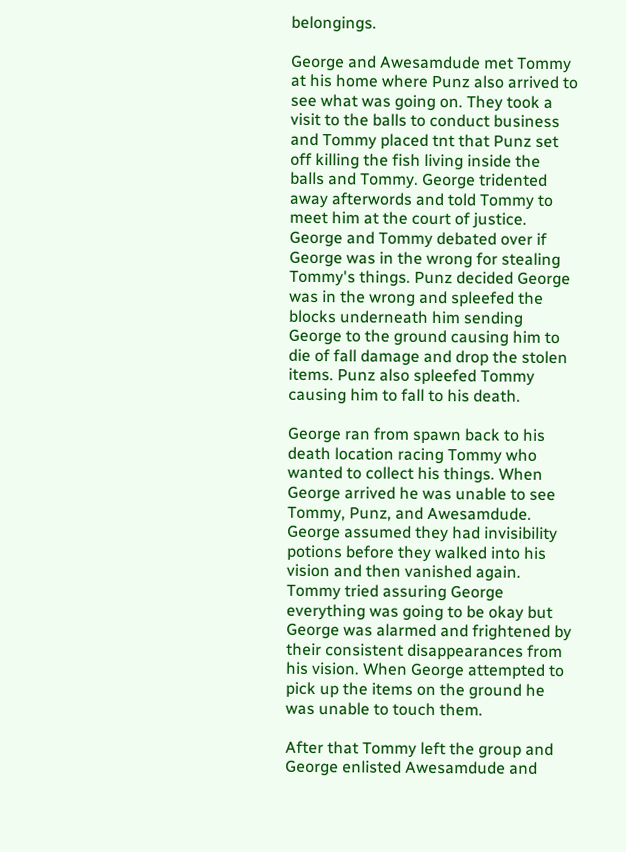belongings.

George and Awesamdude met Tommy at his home where Punz also arrived to see what was going on. They took a visit to the balls to conduct business and Tommy placed tnt that Punz set off killing the fish living inside the balls and Tommy. George tridented away afterwords and told Tommy to meet him at the court of justice. George and Tommy debated over if George was in the wrong for stealing Tommy's things. Punz decided George was in the wrong and spleefed the blocks underneath him sending George to the ground causing him to die of fall damage and drop the stolen items. Punz also spleefed Tommy causing him to fall to his death.

George ran from spawn back to his death location racing Tommy who wanted to collect his things. When George arrived he was unable to see Tommy, Punz, and Awesamdude. George assumed they had invisibility potions before they walked into his vision and then vanished again. Tommy tried assuring George everything was going to be okay but George was alarmed and frightened by their consistent disappearances from his vision. When George attempted to pick up the items on the ground he was unable to touch them.

After that Tommy left the group and George enlisted Awesamdude and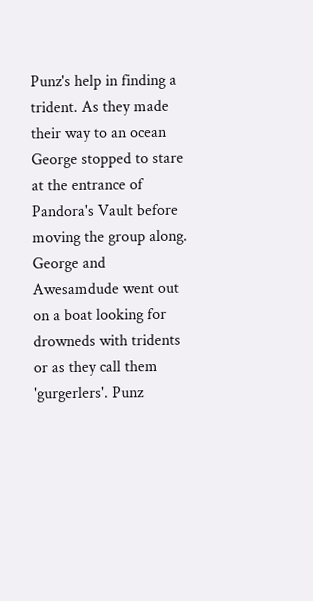Punz's help in finding a trident. As they made their way to an ocean George stopped to stare at the entrance of Pandora's Vault before moving the group along. George and Awesamdude went out on a boat looking for drowneds with tridents or as they call them 'gurgerlers'. Punz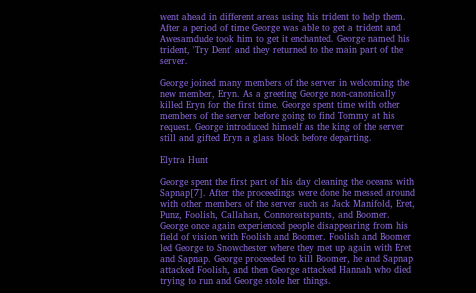went ahead in different areas using his trident to help them. After a period of time George was able to get a trident and Awesamdude took him to get it enchanted. George named his trident, 'Try Dent' and they returned to the main part of the server.

George joined many members of the server in welcoming the new member, Eryn. As a greeting George non-canonically killed Eryn for the first time. George spent time with other members of the server before going to find Tommy at his request. George introduced himself as the king of the server still and gifted Eryn a glass block before departing.

Elytra Hunt

George spent the first part of his day cleaning the oceans with Sapnap[7]. After the proceedings were done he messed around with other members of the server such as Jack Manifold, Eret, Punz, Foolish, Callahan, Connoreatspants, and Boomer. George once again experienced people disappearing from his field of vision with Foolish and Boomer. Foolish and Boomer led George to Snowchester where they met up again with Eret and Sapnap. George proceeded to kill Boomer, he and Sapnap attacked Foolish, and then George attacked Hannah who died trying to run and George stole her things.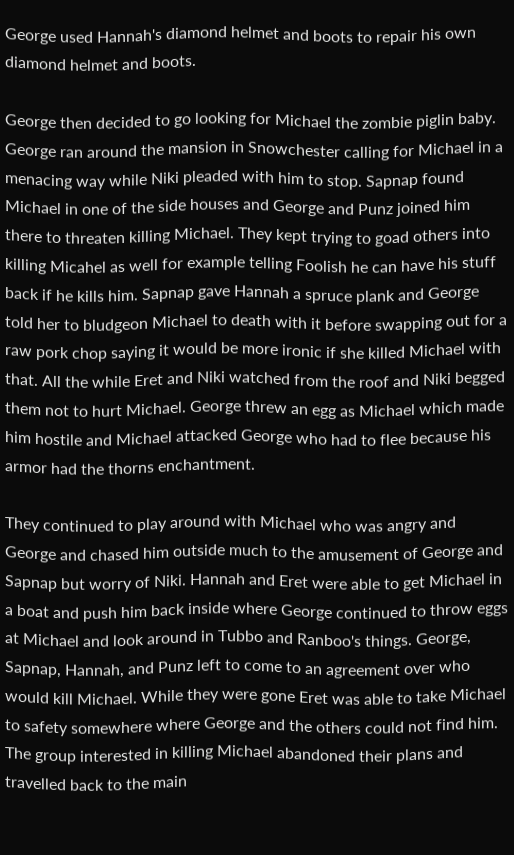George used Hannah's diamond helmet and boots to repair his own diamond helmet and boots.

George then decided to go looking for Michael the zombie piglin baby. George ran around the mansion in Snowchester calling for Michael in a menacing way while Niki pleaded with him to stop. Sapnap found Michael in one of the side houses and George and Punz joined him there to threaten killing Michael. They kept trying to goad others into killing Micahel as well for example telling Foolish he can have his stuff back if he kills him. Sapnap gave Hannah a spruce plank and George told her to bludgeon Michael to death with it before swapping out for a raw pork chop saying it would be more ironic if she killed Michael with that. All the while Eret and Niki watched from the roof and Niki begged them not to hurt Michael. George threw an egg as Michael which made him hostile and Michael attacked George who had to flee because his armor had the thorns enchantment.

They continued to play around with Michael who was angry and George and chased him outside much to the amusement of George and Sapnap but worry of Niki. Hannah and Eret were able to get Michael in a boat and push him back inside where George continued to throw eggs at Michael and look around in Tubbo and Ranboo's things. George, Sapnap, Hannah, and Punz left to come to an agreement over who would kill Michael. While they were gone Eret was able to take Michael to safety somewhere where George and the others could not find him. The group interested in killing Michael abandoned their plans and travelled back to the main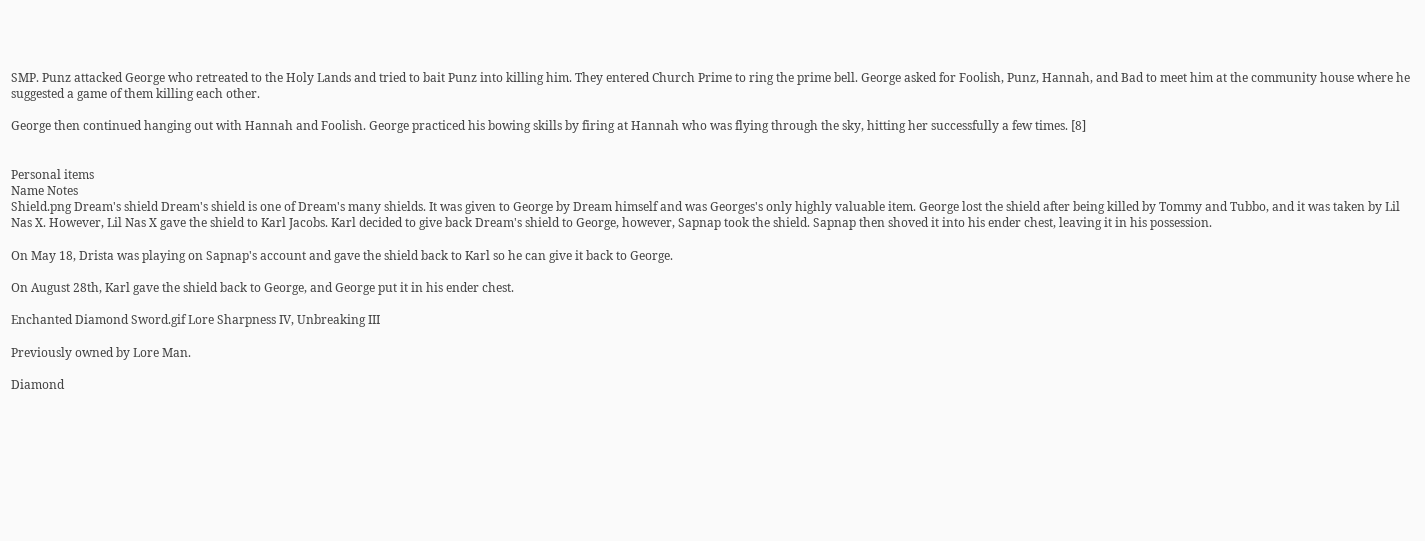SMP. Punz attacked George who retreated to the Holy Lands and tried to bait Punz into killing him. They entered Church Prime to ring the prime bell. George asked for Foolish, Punz, Hannah, and Bad to meet him at the community house where he suggested a game of them killing each other.

George then continued hanging out with Hannah and Foolish. George practiced his bowing skills by firing at Hannah who was flying through the sky, hitting her successfully a few times. [8]


Personal items
Name Notes
Shield.png Dream's shield Dream's shield is one of Dream's many shields. It was given to George by Dream himself and was Georges's only highly valuable item. George lost the shield after being killed by Tommy and Tubbo, and it was taken by Lil Nas X. However, Lil Nas X gave the shield to Karl Jacobs. Karl decided to give back Dream's shield to George, however, Sapnap took the shield. Sapnap then shoved it into his ender chest, leaving it in his possession.

On May 18, Drista was playing on Sapnap's account and gave the shield back to Karl so he can give it back to George.

On August 28th, Karl gave the shield back to George, and George put it in his ender chest.

Enchanted Diamond Sword.gif Lore Sharpness IV, Unbreaking III

Previously owned by Lore Man.

Diamond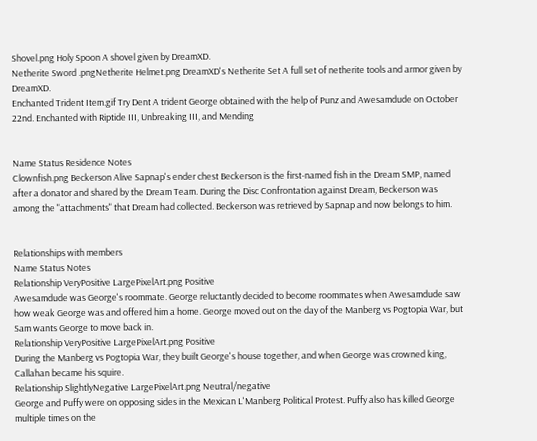Shovel.png Holy Spoon A shovel given by DreamXD.
Netherite Sword .pngNetherite Helmet.png DreamXD's Netherite Set A full set of netherite tools and armor given by DreamXD.
Enchanted Trident Item.gif Try Dent A trident George obtained with the help of Punz and Awesamdude on October 22nd. Enchanted with Riptide III, Unbreaking III, and Mending


Name Status Residence Notes
Clownfish.png Beckerson Alive Sapnap's ender chest Beckerson is the first-named fish in the Dream SMP, named after a donator and shared by the Dream Team. During the Disc Confrontation against Dream, Beckerson was among the "attachments" that Dream had collected. Beckerson was retrieved by Sapnap and now belongs to him.


Relationships with members
Name Status Notes
Relationship VeryPositive LargePixelArt.png Positive
Awesamdude was George's roommate. George reluctantly decided to become roommates when Awesamdude saw how weak George was and offered him a home. George moved out on the day of the Manberg vs Pogtopia War, but Sam wants George to move back in.
Relationship VeryPositive LargePixelArt.png Positive
During the Manberg vs Pogtopia War, they built George's house together, and when George was crowned king, Callahan became his squire.
Relationship SlightlyNegative LargePixelArt.png Neutral/negative
George and Puffy were on opposing sides in the Mexican L'Manberg Political Protest. Puffy also has killed George multiple times on the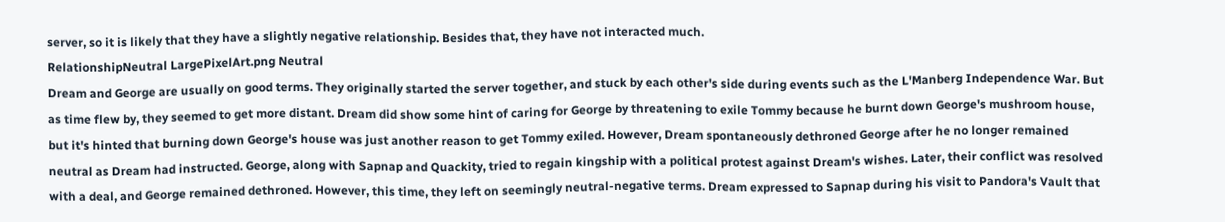server, so it is likely that they have a slightly negative relationship. Besides that, they have not interacted much.
RelationshipNeutral LargePixelArt.png Neutral
Dream and George are usually on good terms. They originally started the server together, and stuck by each other's side during events such as the L'Manberg Independence War. But as time flew by, they seemed to get more distant. Dream did show some hint of caring for George by threatening to exile Tommy because he burnt down George's mushroom house, but it's hinted that burning down George's house was just another reason to get Tommy exiled. However, Dream spontaneously dethroned George after he no longer remained neutral as Dream had instructed. George, along with Sapnap and Quackity, tried to regain kingship with a political protest against Dream's wishes. Later, their conflict was resolved with a deal, and George remained dethroned. However, this time, they left on seemingly neutral-negative terms. Dream expressed to Sapnap during his visit to Pandora's Vault that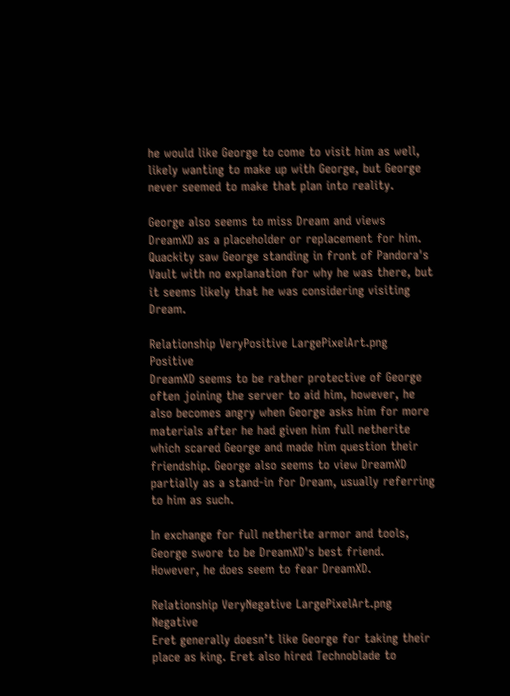he would like George to come to visit him as well, likely wanting to make up with George, but George never seemed to make that plan into reality.

George also seems to miss Dream and views DreamXD as a placeholder or replacement for him. Quackity saw George standing in front of Pandora's Vault with no explanation for why he was there, but it seems likely that he was considering visiting Dream.

Relationship VeryPositive LargePixelArt.png Positive
DreamXD seems to be rather protective of George often joining the server to aid him, however, he also becomes angry when George asks him for more materials after he had given him full netherite which scared George and made him question their friendship. George also seems to view DreamXD partially as a stand-in for Dream, usually referring to him as such.

In exchange for full netherite armor and tools, George swore to be DreamXD's best friend. However, he does seem to fear DreamXD.

Relationship VeryNegative LargePixelArt.png Negative
Eret generally doesn’t like George for taking their place as king. Eret also hired Technoblade to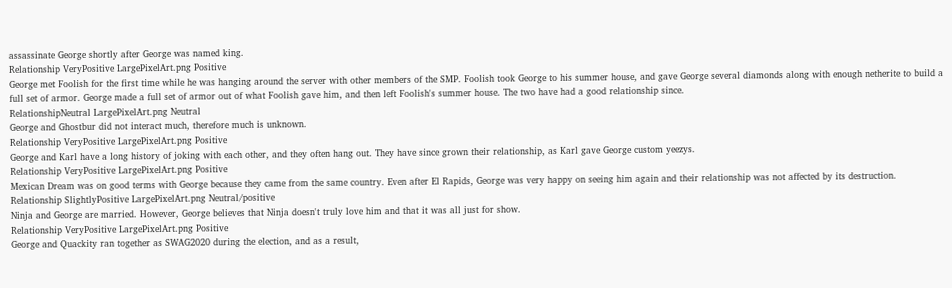assassinate George shortly after George was named king.
Relationship VeryPositive LargePixelArt.png Positive
George met Foolish for the first time while he was hanging around the server with other members of the SMP. Foolish took George to his summer house, and gave George several diamonds along with enough netherite to build a full set of armor. George made a full set of armor out of what Foolish gave him, and then left Foolish's summer house. The two have had a good relationship since.
RelationshipNeutral LargePixelArt.png Neutral
George and Ghostbur did not interact much, therefore much is unknown.
Relationship VeryPositive LargePixelArt.png Positive
George and Karl have a long history of joking with each other, and they often hang out. They have since grown their relationship, as Karl gave George custom yeezys.
Relationship VeryPositive LargePixelArt.png Positive
Mexican Dream was on good terms with George because they came from the same country. Even after El Rapids, George was very happy on seeing him again and their relationship was not affected by its destruction.
Relationship SlightlyPositive LargePixelArt.png Neutral/positive
Ninja and George are married. However, George believes that Ninja doesn't truly love him and that it was all just for show.
Relationship VeryPositive LargePixelArt.png Positive
George and Quackity ran together as SWAG2020 during the election, and as a result,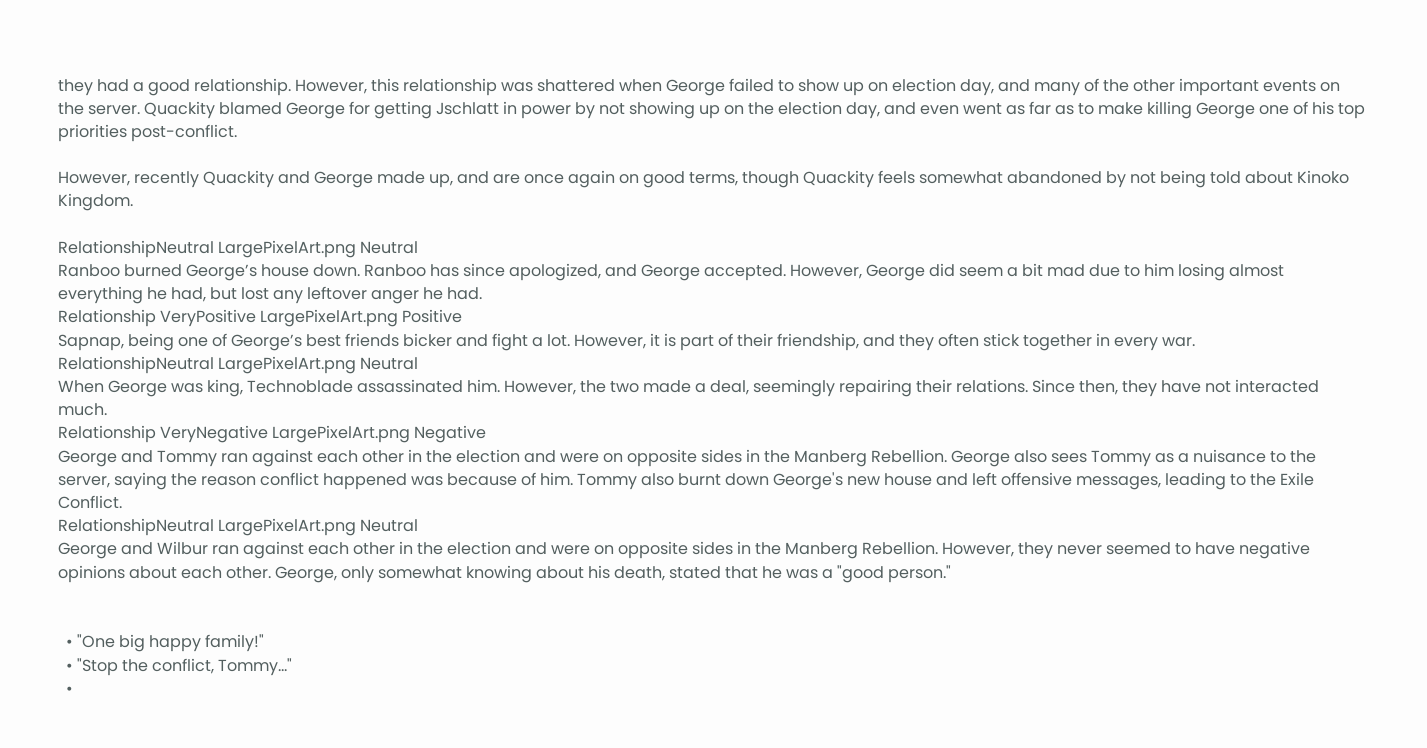they had a good relationship. However, this relationship was shattered when George failed to show up on election day, and many of the other important events on the server. Quackity blamed George for getting Jschlatt in power by not showing up on the election day, and even went as far as to make killing George one of his top priorities post-conflict.

However, recently Quackity and George made up, and are once again on good terms, though Quackity feels somewhat abandoned by not being told about Kinoko Kingdom.

RelationshipNeutral LargePixelArt.png Neutral
Ranboo burned George’s house down. Ranboo has since apologized, and George accepted. However, George did seem a bit mad due to him losing almost everything he had, but lost any leftover anger he had.
Relationship VeryPositive LargePixelArt.png Positive
Sapnap, being one of George’s best friends bicker and fight a lot. However, it is part of their friendship, and they often stick together in every war.
RelationshipNeutral LargePixelArt.png Neutral
When George was king, Technoblade assassinated him. However, the two made a deal, seemingly repairing their relations. Since then, they have not interacted much.
Relationship VeryNegative LargePixelArt.png Negative
George and Tommy ran against each other in the election and were on opposite sides in the Manberg Rebellion. George also sees Tommy as a nuisance to the server, saying the reason conflict happened was because of him. Tommy also burnt down George's new house and left offensive messages, leading to the Exile Conflict.
RelationshipNeutral LargePixelArt.png Neutral
George and Wilbur ran against each other in the election and were on opposite sides in the Manberg Rebellion. However, they never seemed to have negative opinions about each other. George, only somewhat knowing about his death, stated that he was a "good person."


  • "One big happy family!"
  • "Stop the conflict, Tommy..."
  •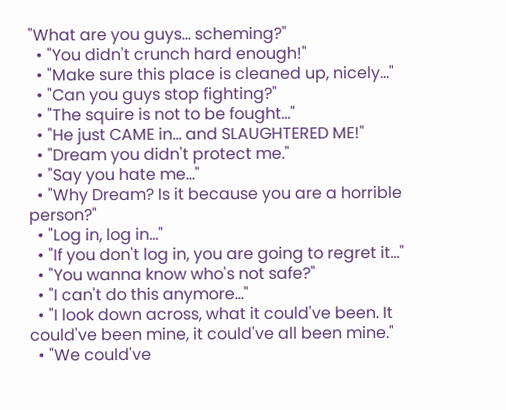"What are you guys... scheming?"
  • "You didn't crunch hard enough!"
  • "Make sure this place is cleaned up, nicely..."
  • "Can you guys stop fighting?"
  • "The squire is not to be fought..."
  • "He just CAME in... and SLAUGHTERED ME!"
  • "Dream you didn't protect me."
  • "Say you hate me..."
  • "Why Dream? Is it because you are a horrible person?"
  • "Log in, log in..."
  • "If you don't log in, you are going to regret it..."
  • "You wanna know who's not safe?"
  • "I can't do this anymore..."
  • "I look down across, what it could've been. It could've been mine, it could've all been mine."
  • "We could've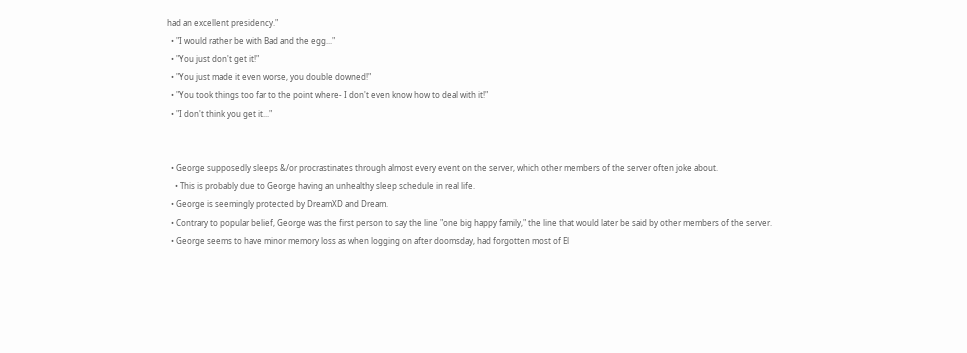had an excellent presidency."
  • "I would rather be with Bad and the egg..."
  • "You just don't get it!"
  • "You just made it even worse, you double downed!"
  • "You took things too far to the point where- I don't even know how to deal with it!"
  • "I don't think you get it..."


  • George supposedly sleeps &/or procrastinates through almost every event on the server, which other members of the server often joke about.
    • This is probably due to George having an unhealthy sleep schedule in real life.
  • George is seemingly protected by DreamXD and Dream.
  • Contrary to popular belief, George was the first person to say the line "one big happy family," the line that would later be said by other members of the server.
  • George seems to have minor memory loss as when logging on after doomsday, had forgotten most of El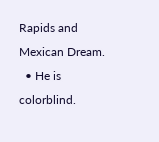Rapids and Mexican Dream.
  • He is colorblind.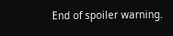End of spoiler warning.